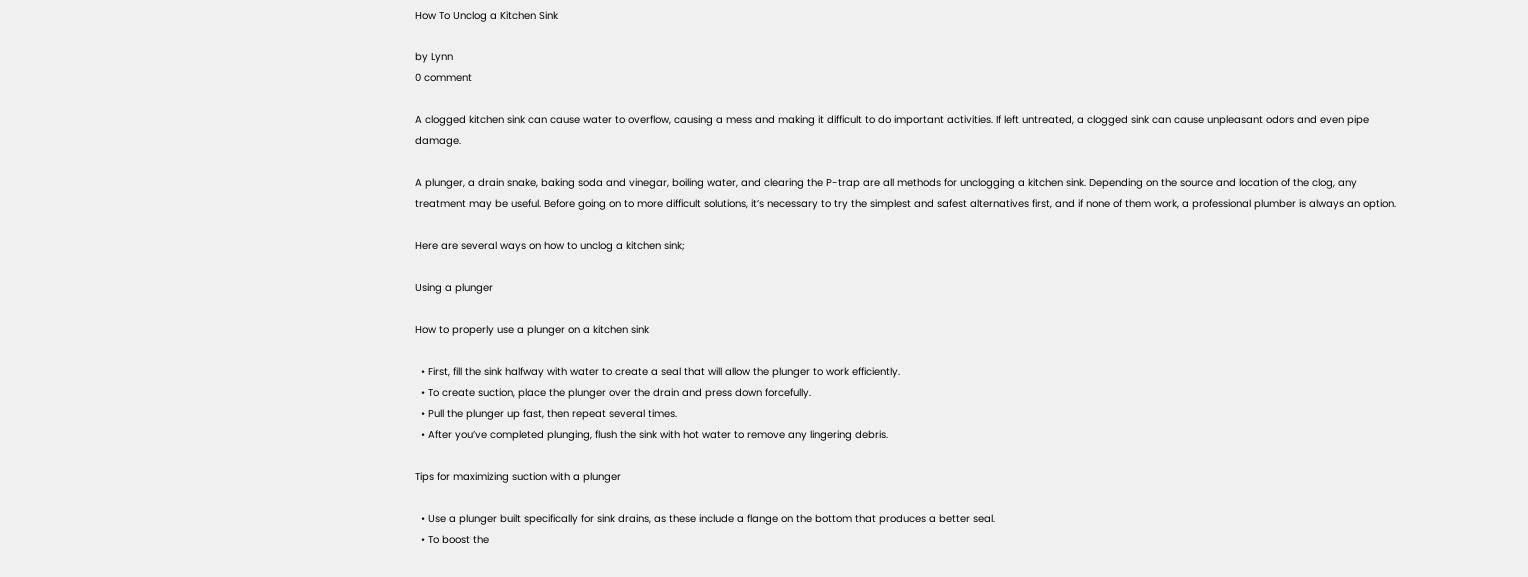How To Unclog a Kitchen Sink

by Lynn
0 comment

A clogged kitchen sink can cause water to overflow, causing a mess and making it difficult to do important activities. If left untreated, a clogged sink can cause unpleasant odors and even pipe damage.

A plunger, a drain snake, baking soda and vinegar, boiling water, and clearing the P-trap are all methods for unclogging a kitchen sink. Depending on the source and location of the clog, any treatment may be useful. Before going on to more difficult solutions, it’s necessary to try the simplest and safest alternatives first, and if none of them work, a professional plumber is always an option.

Here are several ways on how to unclog a kitchen sink;

Using a plunger

How to properly use a plunger on a kitchen sink

  • First, fill the sink halfway with water to create a seal that will allow the plunger to work efficiently.
  • To create suction, place the plunger over the drain and press down forcefully.
  • Pull the plunger up fast, then repeat several times.
  • After you’ve completed plunging, flush the sink with hot water to remove any lingering debris.

Tips for maximizing suction with a plunger

  • Use a plunger built specifically for sink drains, as these include a flange on the bottom that produces a better seal.
  • To boost the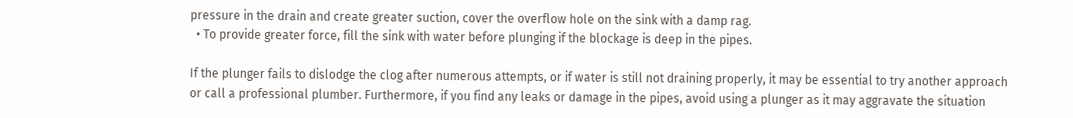pressure in the drain and create greater suction, cover the overflow hole on the sink with a damp rag.
  • To provide greater force, fill the sink with water before plunging if the blockage is deep in the pipes.

If the plunger fails to dislodge the clog after numerous attempts, or if water is still not draining properly, it may be essential to try another approach or call a professional plumber. Furthermore, if you find any leaks or damage in the pipes, avoid using a plunger as it may aggravate the situation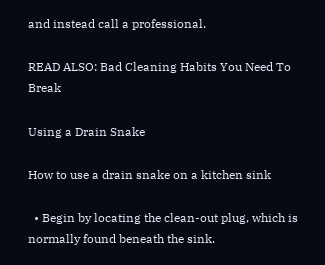and instead call a professional.

READ ALSO: Bad Cleaning Habits You Need To Break

Using a Drain Snake

How to use a drain snake on a kitchen sink

  • Begin by locating the clean-out plug, which is normally found beneath the sink.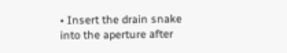• Insert the drain snake into the aperture after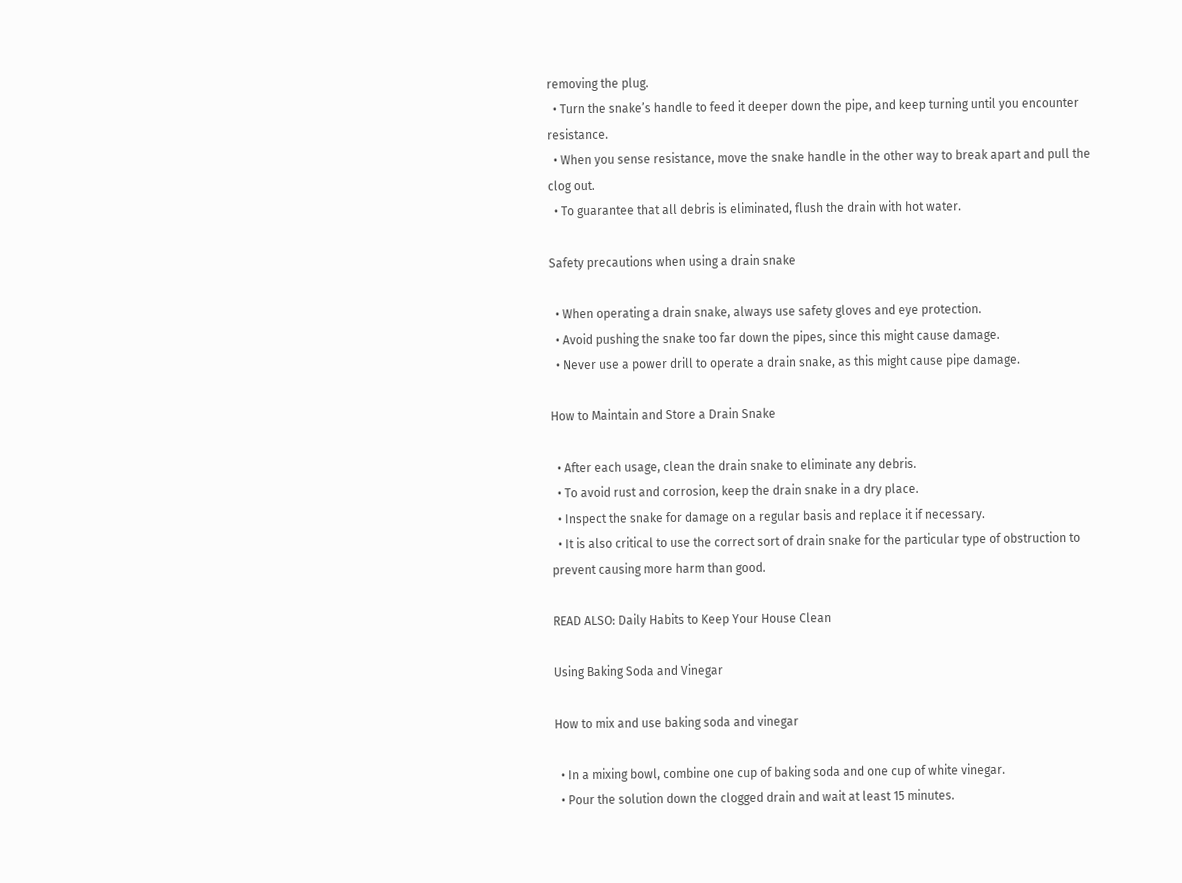removing the plug.
  • Turn the snake’s handle to feed it deeper down the pipe, and keep turning until you encounter resistance.
  • When you sense resistance, move the snake handle in the other way to break apart and pull the clog out.
  • To guarantee that all debris is eliminated, flush the drain with hot water.

Safety precautions when using a drain snake

  • When operating a drain snake, always use safety gloves and eye protection.
  • Avoid pushing the snake too far down the pipes, since this might cause damage.
  • Never use a power drill to operate a drain snake, as this might cause pipe damage.

How to Maintain and Store a Drain Snake

  • After each usage, clean the drain snake to eliminate any debris.
  • To avoid rust and corrosion, keep the drain snake in a dry place.
  • Inspect the snake for damage on a regular basis and replace it if necessary.
  • It is also critical to use the correct sort of drain snake for the particular type of obstruction to prevent causing more harm than good.

READ ALSO: Daily Habits to Keep Your House Clean

Using Baking Soda and Vinegar

How to mix and use baking soda and vinegar

  • In a mixing bowl, combine one cup of baking soda and one cup of white vinegar.
  • Pour the solution down the clogged drain and wait at least 15 minutes.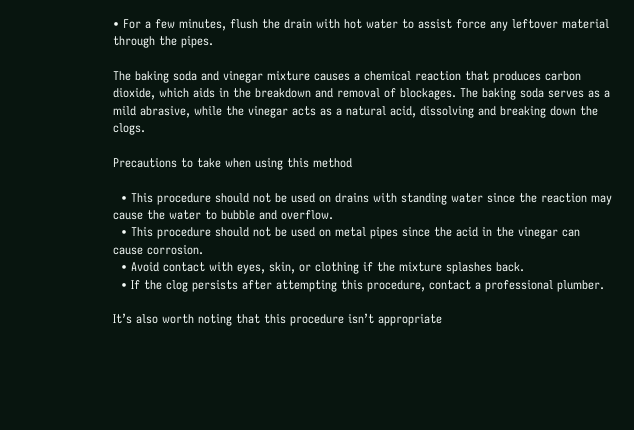• For a few minutes, flush the drain with hot water to assist force any leftover material through the pipes.

The baking soda and vinegar mixture causes a chemical reaction that produces carbon dioxide, which aids in the breakdown and removal of blockages. The baking soda serves as a mild abrasive, while the vinegar acts as a natural acid, dissolving and breaking down the clogs.

Precautions to take when using this method

  • This procedure should not be used on drains with standing water since the reaction may cause the water to bubble and overflow.
  • This procedure should not be used on metal pipes since the acid in the vinegar can cause corrosion.
  • Avoid contact with eyes, skin, or clothing if the mixture splashes back.
  • If the clog persists after attempting this procedure, contact a professional plumber.

It’s also worth noting that this procedure isn’t appropriate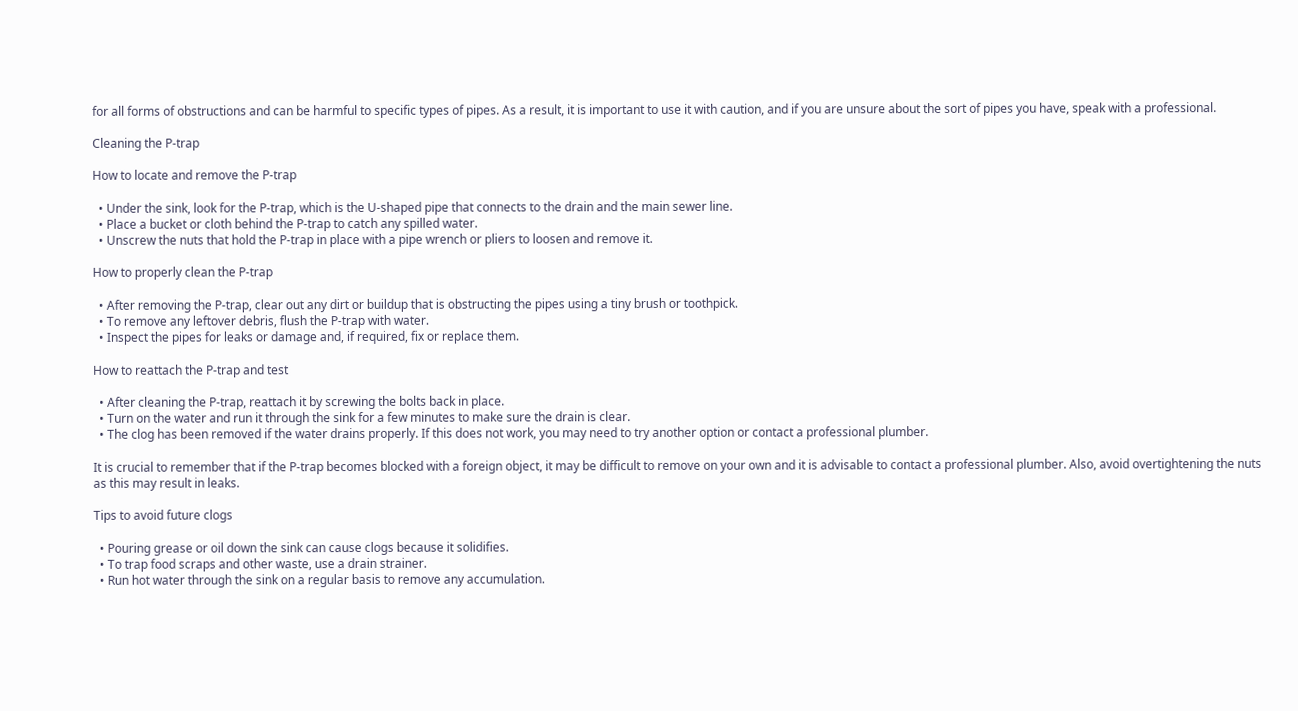for all forms of obstructions and can be harmful to specific types of pipes. As a result, it is important to use it with caution, and if you are unsure about the sort of pipes you have, speak with a professional.

Cleaning the P-trap

How to locate and remove the P-trap

  • Under the sink, look for the P-trap, which is the U-shaped pipe that connects to the drain and the main sewer line.
  • Place a bucket or cloth behind the P-trap to catch any spilled water.
  • Unscrew the nuts that hold the P-trap in place with a pipe wrench or pliers to loosen and remove it.

How to properly clean the P-trap

  • After removing the P-trap, clear out any dirt or buildup that is obstructing the pipes using a tiny brush or toothpick.
  • To remove any leftover debris, flush the P-trap with water.
  • Inspect the pipes for leaks or damage and, if required, fix or replace them.

How to reattach the P-trap and test

  • After cleaning the P-trap, reattach it by screwing the bolts back in place.
  • Turn on the water and run it through the sink for a few minutes to make sure the drain is clear.
  • The clog has been removed if the water drains properly. If this does not work, you may need to try another option or contact a professional plumber.

It is crucial to remember that if the P-trap becomes blocked with a foreign object, it may be difficult to remove on your own and it is advisable to contact a professional plumber. Also, avoid overtightening the nuts as this may result in leaks.

Tips to avoid future clogs

  • Pouring grease or oil down the sink can cause clogs because it solidifies.
  • To trap food scraps and other waste, use a drain strainer.
  • Run hot water through the sink on a regular basis to remove any accumulation.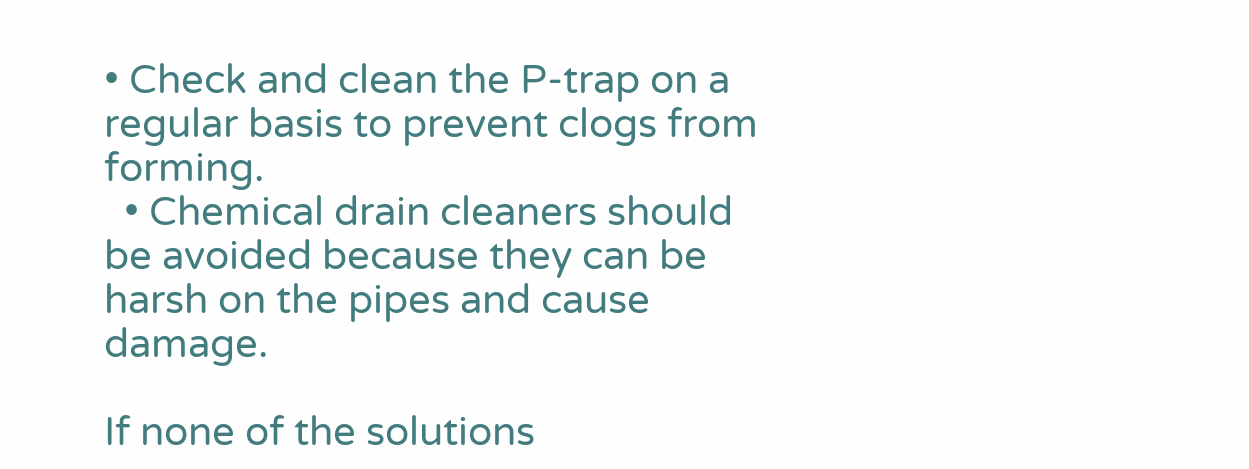• Check and clean the P-trap on a regular basis to prevent clogs from forming.
  • Chemical drain cleaners should be avoided because they can be harsh on the pipes and cause damage.

If none of the solutions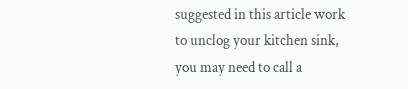suggested in this article work to unclog your kitchen sink, you may need to call a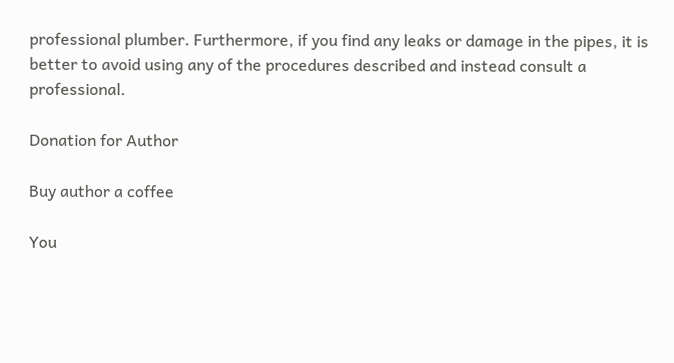professional plumber. Furthermore, if you find any leaks or damage in the pipes, it is better to avoid using any of the procedures described and instead consult a professional.

Donation for Author

Buy author a coffee

You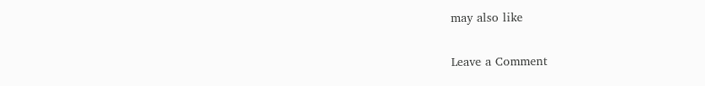may also like

Leave a Comment